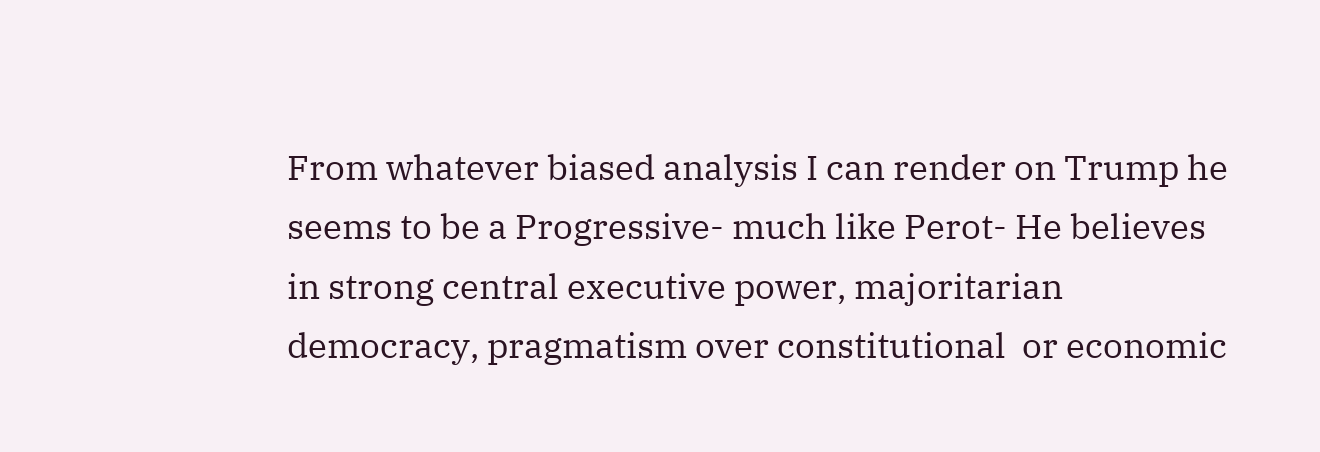From whatever biased analysis I can render on Trump he seems to be a Progressive- much like Perot- He believes in strong central executive power, majoritarian democracy, pragmatism over constitutional  or economic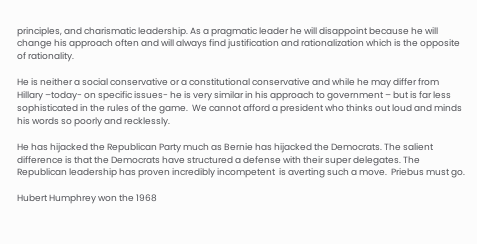principles, and charismatic leadership. As a pragmatic leader he will disappoint because he will change his approach often and will always find justification and rationalization which is the opposite of rationality.

He is neither a social conservative or a constitutional conservative and while he may differ from Hillary –today- on specific issues- he is very similar in his approach to government – but is far less sophisticated in the rules of the game.  We cannot afford a president who thinks out loud and minds his words so poorly and recklessly.

He has hijacked the Republican Party much as Bernie has hijacked the Democrats. The salient difference is that the Democrats have structured a defense with their super delegates. The Republican leadership has proven incredibly incompetent  is averting such a move.  Priebus must go.

Hubert Humphrey won the 1968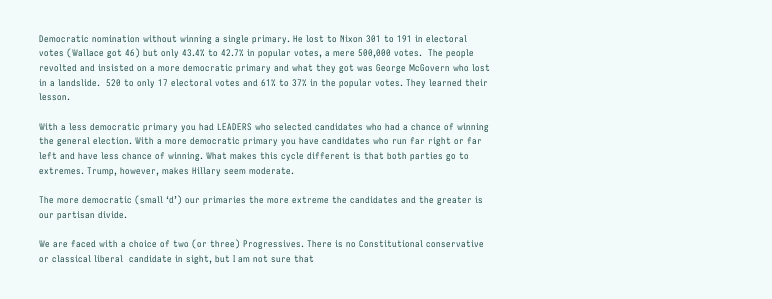Democratic nomination without winning a single primary. He lost to Nixon 301 to 191 in electoral votes (Wallace got 46) but only 43.4% to 42.7% in popular votes, a mere 500,000 votes.  The people revolted and insisted on a more democratic primary and what they got was George McGovern who lost in a landslide.  520 to only 17 electoral votes and 61% to 37% in the popular votes. They learned their lesson.

With a less democratic primary you had LEADERS who selected candidates who had a chance of winning the general election. With a more democratic primary you have candidates who run far right or far left and have less chance of winning. What makes this cycle different is that both parties go to extremes. Trump, however, makes Hillary seem moderate.

The more democratic (small ‘d’) our primaries the more extreme the candidates and the greater is our partisan divide.

We are faced with a choice of two (or three) Progressives. There is no Constitutional conservative or classical liberal  candidate in sight, but I am not sure that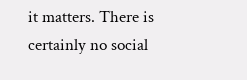it matters. There is certainly no social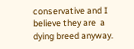conservative and I believe they are  a dying breed anyway.